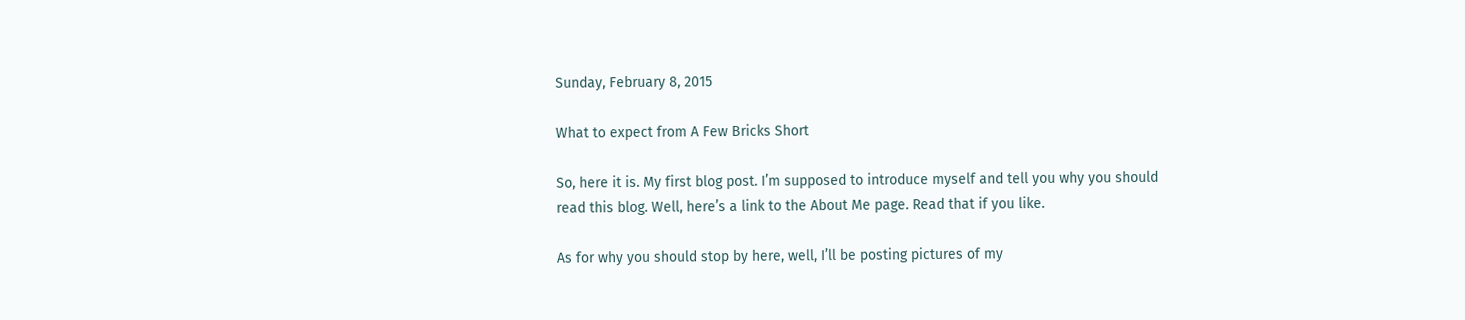Sunday, February 8, 2015

What to expect from A Few Bricks Short

So, here it is. My first blog post. I’m supposed to introduce myself and tell you why you should read this blog. Well, here’s a link to the About Me page. Read that if you like.

As for why you should stop by here, well, I’ll be posting pictures of my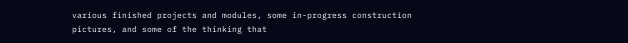various finished projects and modules, some in-progress construction pictures, and some of the thinking that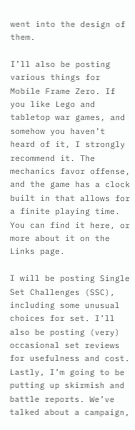went into the design of them.

I’ll also be posting various things for Mobile Frame Zero. If you like Lego and tabletop war games, and somehow you haven’t heard of it, I strongly recommend it. The mechanics favor offense, and the game has a clock built in that allows for a finite playing time. You can find it here, or more about it on the Links page.

I will be posting Single Set Challenges (SSC), including some unusual choices for set. I’ll also be posting (very) occasional set reviews for usefulness and cost. Lastly, I’m going to be putting up skirmish and battle reports. We’ve talked about a campaign,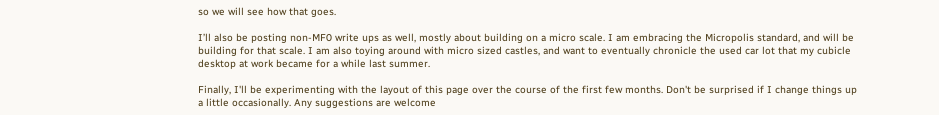so we will see how that goes.

I’ll also be posting non-MF0 write ups as well, mostly about building on a micro scale. I am embracing the Micropolis standard, and will be building for that scale. I am also toying around with micro sized castles, and want to eventually chronicle the used car lot that my cubicle desktop at work became for a while last summer.

Finally, I'll be experimenting with the layout of this page over the course of the first few months. Don't be surprised if I change things up a little occasionally. Any suggestions are welcome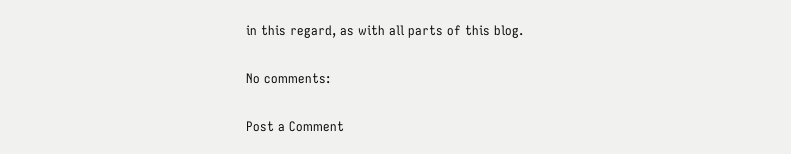in this regard, as with all parts of this blog.

No comments:

Post a Comment